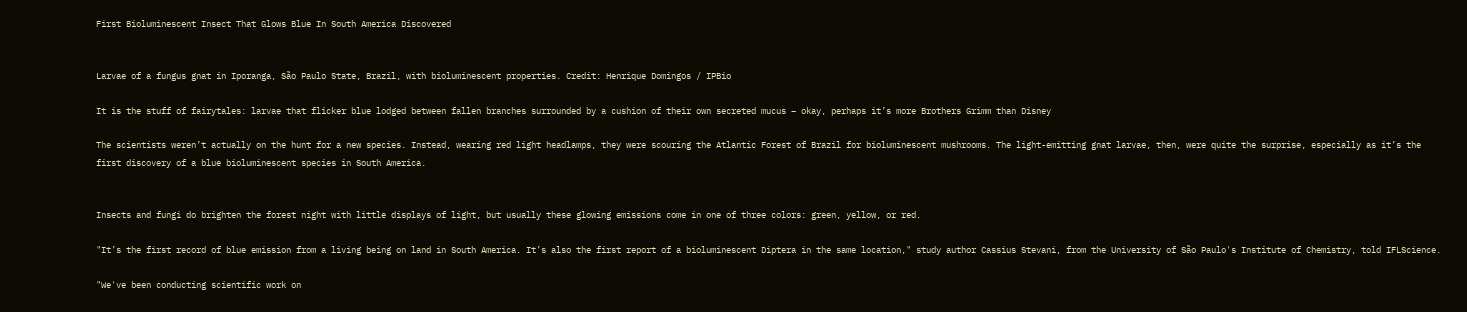First Bioluminescent Insect That Glows Blue In South America Discovered


Larvae of a fungus gnat in Iporanga, São Paulo State, Brazil, with bioluminescent properties. Credit: Henrique Domingos / IPBio

It is the stuff of fairytales: larvae that flicker blue lodged between fallen branches surrounded by a cushion of their own secreted mucus – okay, perhaps it’s more Brothers Grimm than Disney

The scientists weren’t actually on the hunt for a new species. Instead, wearing red light headlamps, they were scouring the Atlantic Forest of Brazil for bioluminescent mushrooms. The light-emitting gnat larvae, then, were quite the surprise, especially as it’s the first discovery of a blue bioluminescent species in South America.


Insects and fungi do brighten the forest night with little displays of light, but usually these glowing emissions come in one of three colors: green, yellow, or red.

"It’s the first record of blue emission from a living being on land in South America. It’s also the first report of a bioluminescent Diptera in the same location," study author Cassius Stevani, from the University of São Paulo's Institute of Chemistry, told IFLScience.

"We've been conducting scientific work on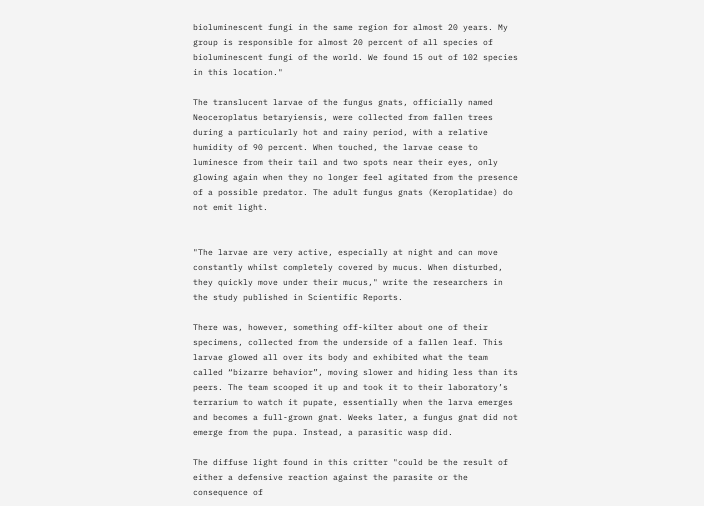bioluminescent fungi in the same region for almost 20 years. My group is responsible for almost 20 percent of all species of bioluminescent fungi of the world. We found 15 out of 102 species in this location."

The translucent larvae of the fungus gnats, officially named Neoceroplatus betaryiensis, were collected from fallen trees during a particularly hot and rainy period, with a relative humidity of 90 percent. When touched, the larvae cease to luminesce from their tail and two spots near their eyes, only glowing again when they no longer feel agitated from the presence of a possible predator. The adult fungus gnats (Keroplatidae) do not emit light.


"The larvae are very active, especially at night and can move constantly whilst completely covered by mucus. When disturbed, they quickly move under their mucus," write the researchers in the study published in Scientific Reports.

There was, however, something off-kilter about one of their specimens, collected from the underside of a fallen leaf. This larvae glowed all over its body and exhibited what the team called “bizarre behavior”, moving slower and hiding less than its peers. The team scooped it up and took it to their laboratory’s terrarium to watch it pupate, essentially when the larva emerges and becomes a full-grown gnat. Weeks later, a fungus gnat did not emerge from the pupa. Instead, a parasitic wasp did.

The diffuse light found in this critter "could be the result of either a defensive reaction against the parasite or the consequence of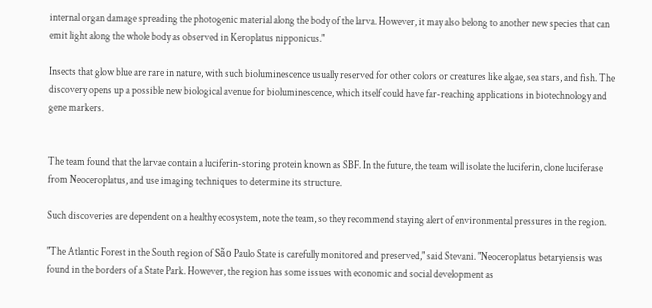internal organ damage spreading the photogenic material along the body of the larva. However, it may also belong to another new species that can emit light along the whole body as observed in Keroplatus nipponicus."

Insects that glow blue are rare in nature, with such bioluminescence usually reserved for other colors or creatures like algae, sea stars, and fish. The discovery opens up a possible new biological avenue for bioluminescence, which itself could have far-reaching applications in biotechnology and gene markers.


The team found that the larvae contain a luciferin-storing protein known as SBF. In the future, the team will isolate the luciferin, clone luciferase from Neoceroplatus, and use imaging techniques to determine its structure.

Such discoveries are dependent on a healthy ecosystem, note the team, so they recommend staying alert of environmental pressures in the region.

"The Atlantic Forest in the South region of São Paulo State is carefully monitored and preserved," said Stevani. "Neoceroplatus betaryiensis was found in the borders of a State Park. However, the region has some issues with economic and social development as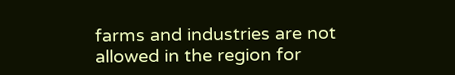farms and industries are not allowed in the region for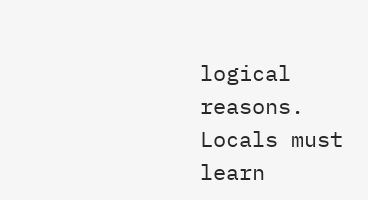logical reasons. Locals must learn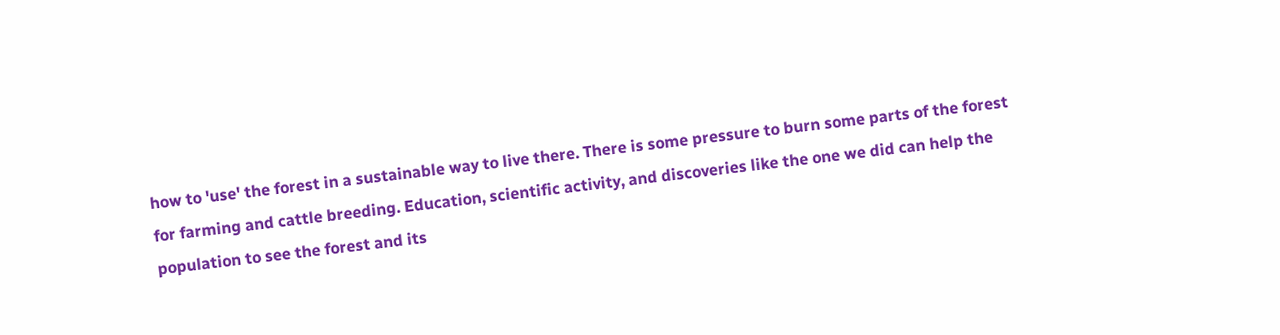how to 'use' the forest in a sustainable way to live there. There is some pressure to burn some parts of the forest for farming and cattle breeding. Education, scientific activity, and discoveries like the one we did can help the population to see the forest and its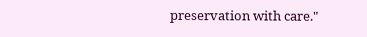preservation with care."